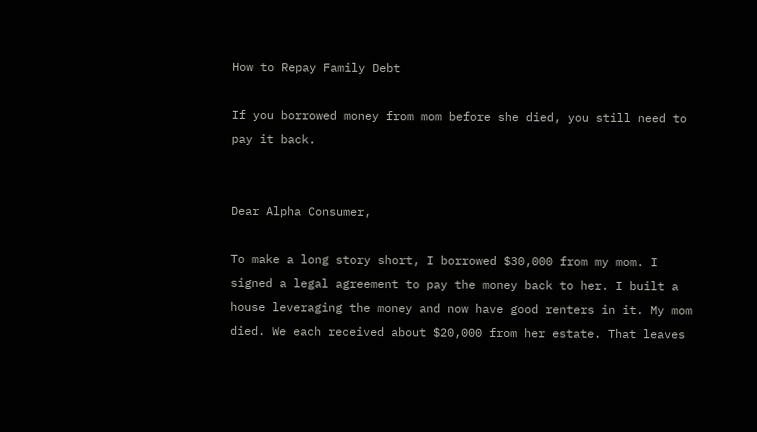How to Repay Family Debt

If you borrowed money from mom before she died, you still need to pay it back.


Dear Alpha Consumer,

To make a long story short, I borrowed $30,000 from my mom. I signed a legal agreement to pay the money back to her. I built a house leveraging the money and now have good renters in it. My mom died. We each received about $20,000 from her estate. That leaves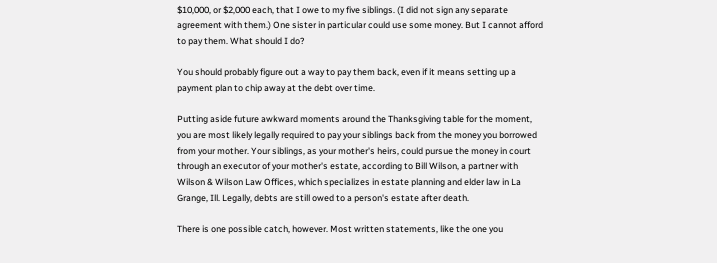$10,000, or $2,000 each, that I owe to my five siblings. (I did not sign any separate agreement with them.) One sister in particular could use some money. But I cannot afford to pay them. What should I do?

You should probably figure out a way to pay them back, even if it means setting up a payment plan to chip away at the debt over time.

Putting aside future awkward moments around the Thanksgiving table for the moment, you are most likely legally required to pay your siblings back from the money you borrowed from your mother. Your siblings, as your mother's heirs, could pursue the money in court through an executor of your mother's estate, according to Bill Wilson, a partner with Wilson & Wilson Law Offices, which specializes in estate planning and elder law in La Grange, Ill. Legally, debts are still owed to a person's estate after death.

There is one possible catch, however. Most written statements, like the one you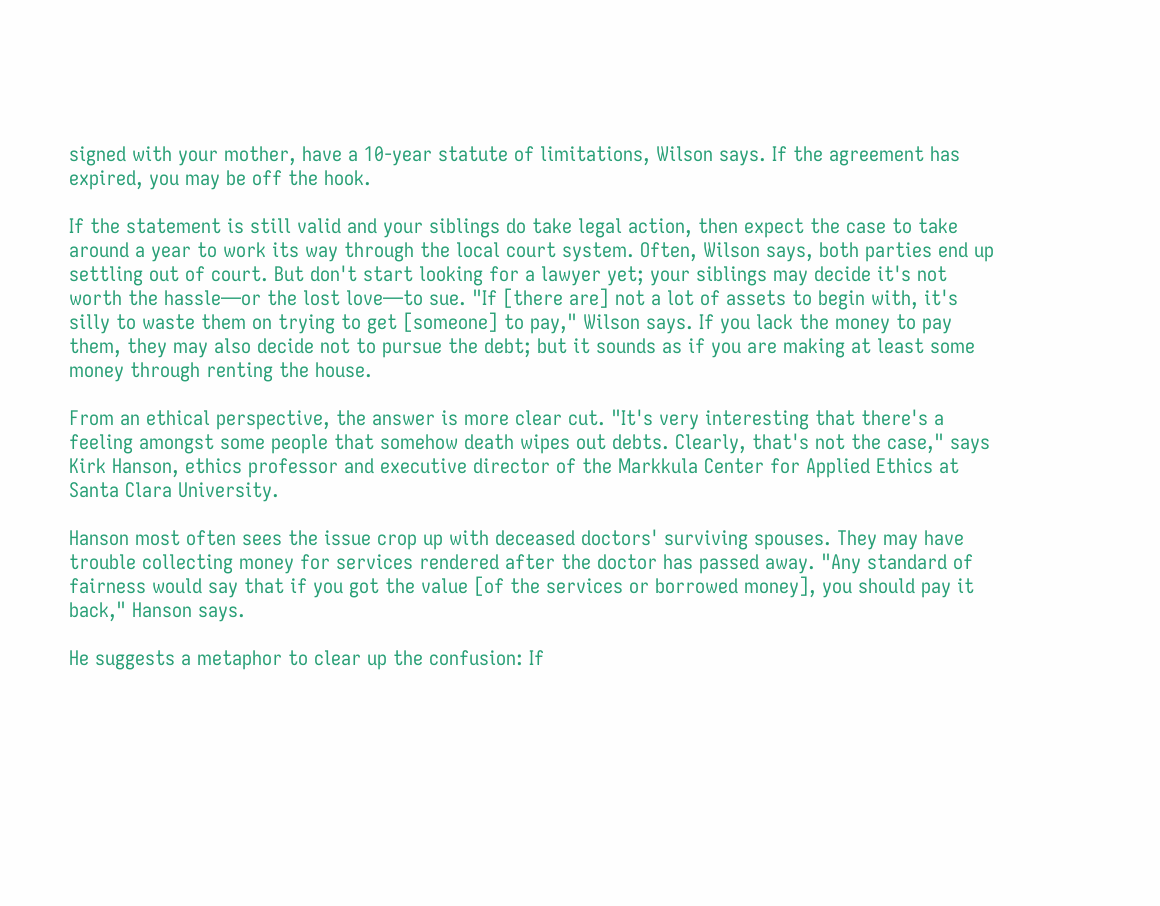signed with your mother, have a 10-year statute of limitations, Wilson says. If the agreement has expired, you may be off the hook.

If the statement is still valid and your siblings do take legal action, then expect the case to take around a year to work its way through the local court system. Often, Wilson says, both parties end up settling out of court. But don't start looking for a lawyer yet; your siblings may decide it's not worth the hassle—or the lost love—to sue. "If [there are] not a lot of assets to begin with, it's silly to waste them on trying to get [someone] to pay," Wilson says. If you lack the money to pay them, they may also decide not to pursue the debt; but it sounds as if you are making at least some money through renting the house.

From an ethical perspective, the answer is more clear cut. "It's very interesting that there's a feeling amongst some people that somehow death wipes out debts. Clearly, that's not the case," says Kirk Hanson, ethics professor and executive director of the Markkula Center for Applied Ethics at Santa Clara University.

Hanson most often sees the issue crop up with deceased doctors' surviving spouses. They may have trouble collecting money for services rendered after the doctor has passed away. "Any standard of fairness would say that if you got the value [of the services or borrowed money], you should pay it back," Hanson says.

He suggests a metaphor to clear up the confusion: If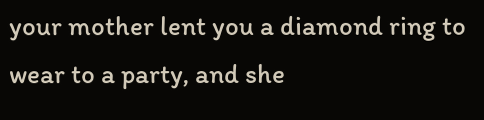your mother lent you a diamond ring to wear to a party, and she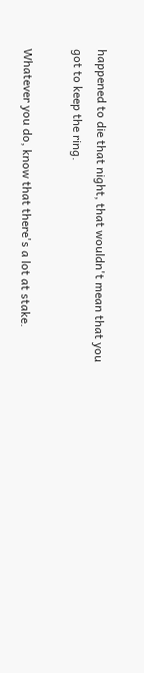happened to die that night, that wouldn't mean that you got to keep the ring.

Whatever you do, know that there's a lot at stake.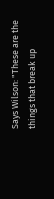Says Wilson: "These are the things that break up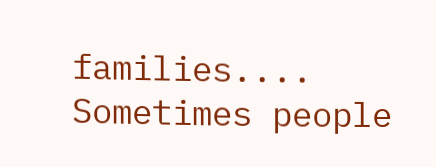families.... Sometimes people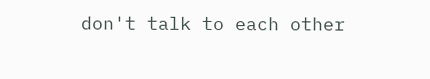don't talk to each other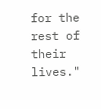for the rest of their lives."